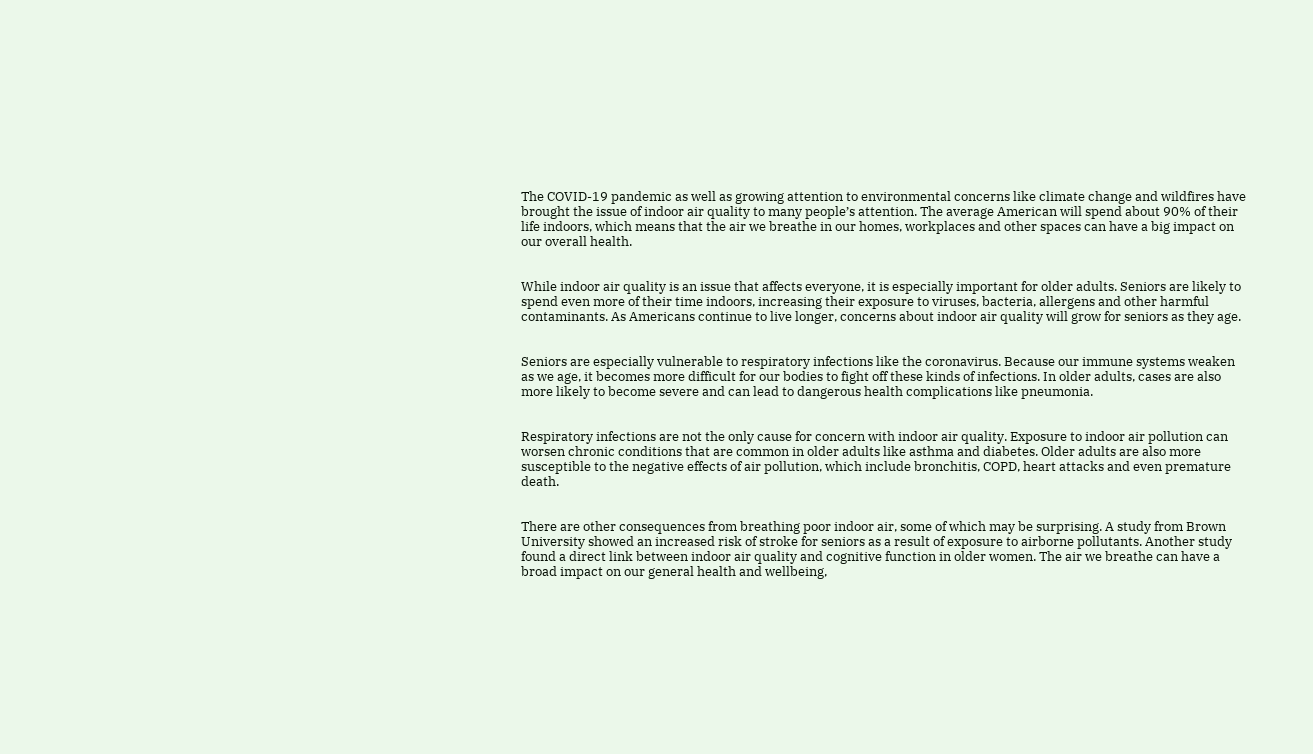The COVID-19 pandemic as well as growing attention to environmental concerns like climate change and wildfires have brought the issue of indoor air quality to many people’s attention. The average American will spend about 90% of their life indoors, which means that the air we breathe in our homes, workplaces and other spaces can have a big impact on our overall health.


While indoor air quality is an issue that affects everyone, it is especially important for older adults. Seniors are likely to spend even more of their time indoors, increasing their exposure to viruses, bacteria, allergens and other harmful contaminants. As Americans continue to live longer, concerns about indoor air quality will grow for seniors as they age.


Seniors are especially vulnerable to respiratory infections like the coronavirus. Because our immune systems weaken as we age, it becomes more difficult for our bodies to fight off these kinds of infections. In older adults, cases are also more likely to become severe and can lead to dangerous health complications like pneumonia.


Respiratory infections are not the only cause for concern with indoor air quality. Exposure to indoor air pollution can worsen chronic conditions that are common in older adults like asthma and diabetes. Older adults are also more susceptible to the negative effects of air pollution, which include bronchitis, COPD, heart attacks and even premature death.


There are other consequences from breathing poor indoor air, some of which may be surprising. A study from Brown University showed an increased risk of stroke for seniors as a result of exposure to airborne pollutants. Another study found a direct link between indoor air quality and cognitive function in older women. The air we breathe can have a broad impact on our general health and wellbeing,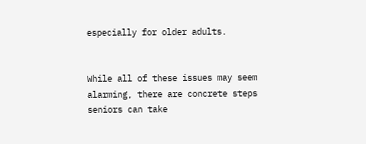especially for older adults.


While all of these issues may seem alarming, there are concrete steps seniors can take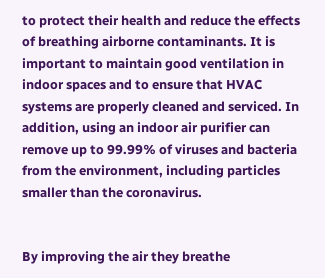to protect their health and reduce the effects of breathing airborne contaminants. It is important to maintain good ventilation in indoor spaces and to ensure that HVAC systems are properly cleaned and serviced. In addition, using an indoor air purifier can remove up to 99.99% of viruses and bacteria from the environment, including particles smaller than the coronavirus.


By improving the air they breathe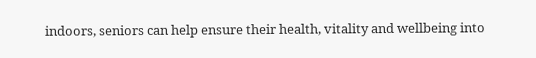indoors, seniors can help ensure their health, vitality and wellbeing into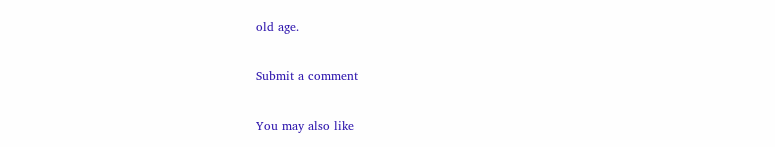old age.

Submit a comment

You may also like